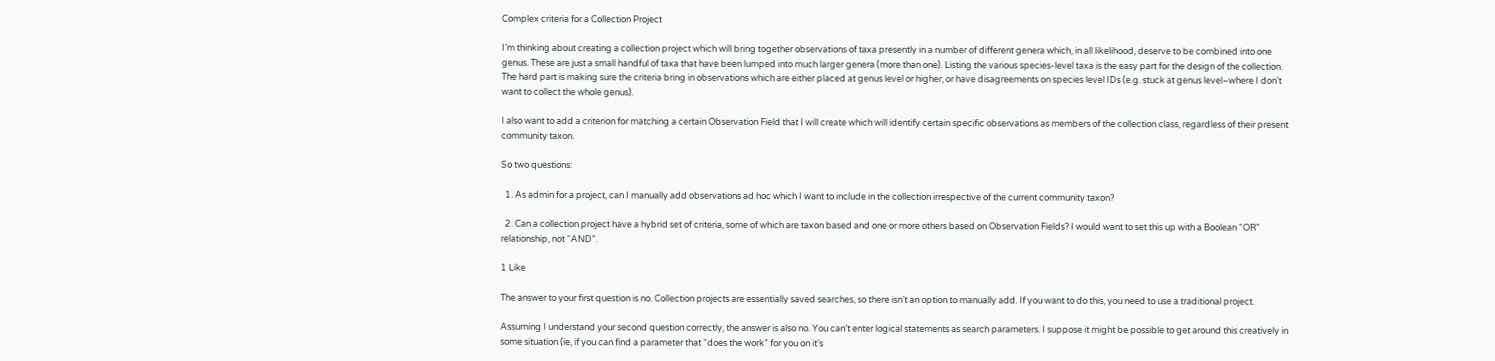Complex criteria for a Collection Project

I’m thinking about creating a collection project which will bring together observations of taxa presently in a number of different genera which, in all likelihood, deserve to be combined into one genus. These are just a small handful of taxa that have been lumped into much larger genera (more than one). Listing the various species-level taxa is the easy part for the design of the collection. The hard part is making sure the criteria bring in observations which are either placed at genus level or higher, or have disagreements on species level IDs (e.g. stuck at genus level–where I don’t want to collect the whole genus).

I also want to add a criterion for matching a certain Observation Field that I will create which will identify certain specific observations as members of the collection class, regardless of their present community taxon.

So two questions:

  1. As admin for a project, can I manually add observations ad hoc which I want to include in the collection irrespective of the current community taxon?

  2. Can a collection project have a hybrid set of criteria, some of which are taxon based and one or more others based on Observation Fields? I would want to set this up with a Boolean “OR” relationship, not “AND”.

1 Like

The answer to your first question is no. Collection projects are essentially saved searches, so there isn’t an option to manually add. If you want to do this, you need to use a traditional project.

Assuming I understand your second question correctly, the answer is also no. You can’t enter logical statements as search parameters. I suppose it might be possible to get around this creatively in some situation (ie, if you can find a parameter that “does the work” for you on it’s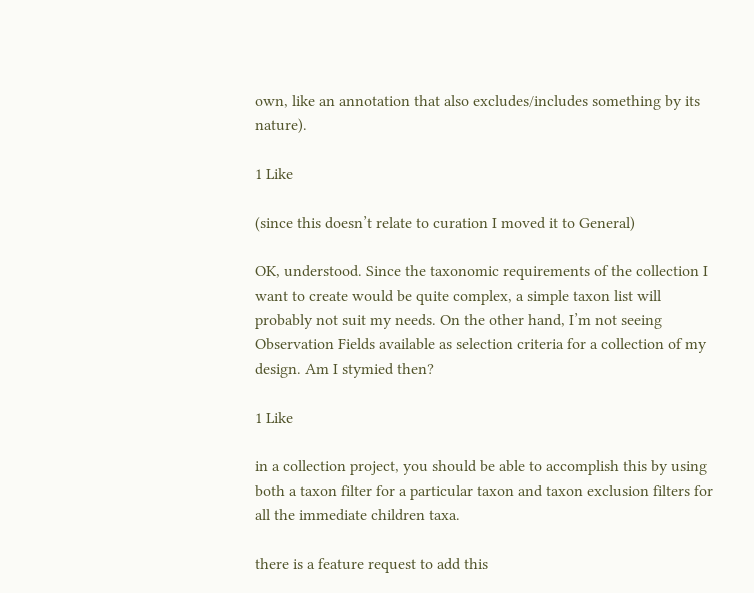own, like an annotation that also excludes/includes something by its nature).

1 Like

(since this doesn’t relate to curation I moved it to General)

OK, understood. Since the taxonomic requirements of the collection I want to create would be quite complex, a simple taxon list will probably not suit my needs. On the other hand, I’m not seeing Observation Fields available as selection criteria for a collection of my design. Am I stymied then?

1 Like

in a collection project, you should be able to accomplish this by using both a taxon filter for a particular taxon and taxon exclusion filters for all the immediate children taxa.

there is a feature request to add this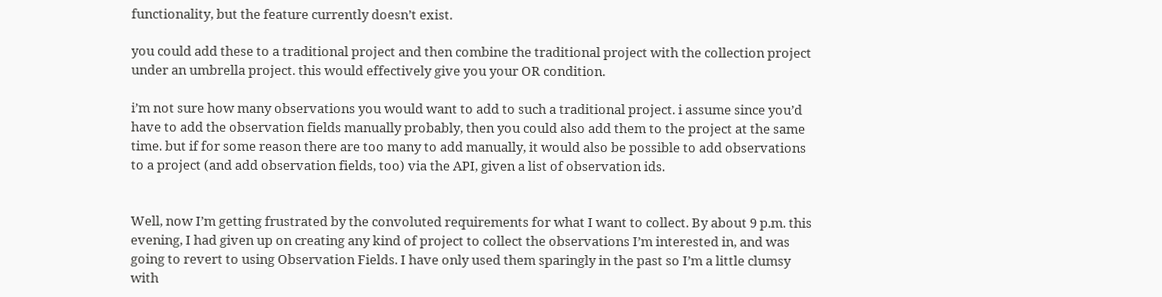functionality, but the feature currently doesn’t exist.

you could add these to a traditional project and then combine the traditional project with the collection project under an umbrella project. this would effectively give you your OR condition.

i’m not sure how many observations you would want to add to such a traditional project. i assume since you’d have to add the observation fields manually probably, then you could also add them to the project at the same time. but if for some reason there are too many to add manually, it would also be possible to add observations to a project (and add observation fields, too) via the API, given a list of observation ids.


Well, now I’m getting frustrated by the convoluted requirements for what I want to collect. By about 9 p.m. this evening, I had given up on creating any kind of project to collect the observations I’m interested in, and was going to revert to using Observation Fields. I have only used them sparingly in the past so I’m a little clumsy with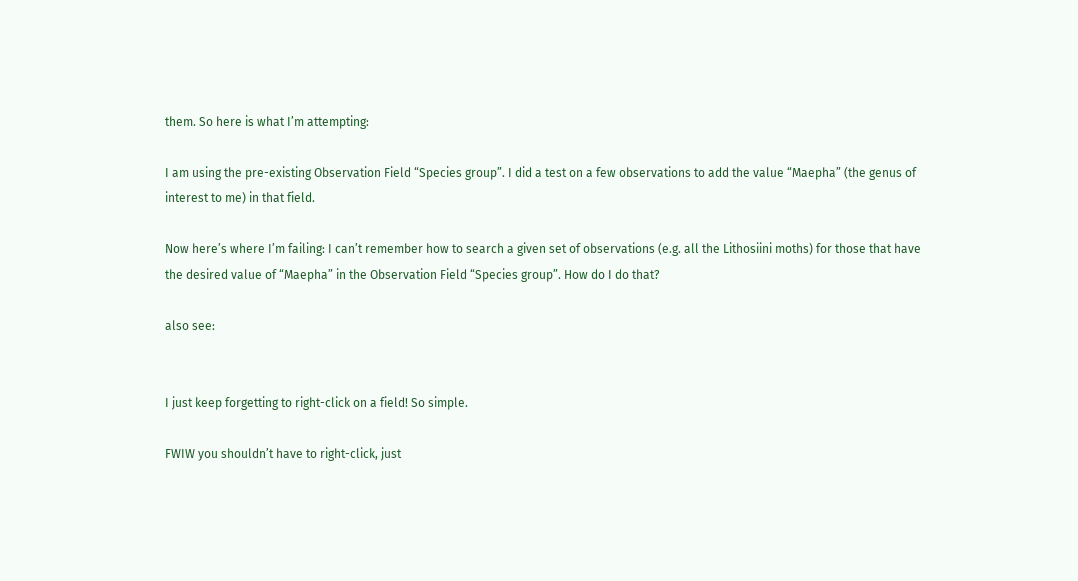them. So here is what I’m attempting:

I am using the pre-existing Observation Field “Species group”. I did a test on a few observations to add the value “Maepha” (the genus of interest to me) in that field.

Now here’s where I’m failing: I can’t remember how to search a given set of observations (e.g. all the Lithosiini moths) for those that have the desired value of “Maepha” in the Observation Field “Species group”. How do I do that?

also see:


I just keep forgetting to right-click on a field! So simple.

FWIW you shouldn’t have to right-click, just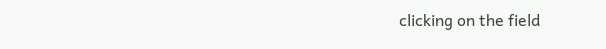clicking on the field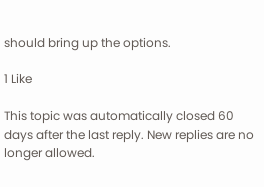should bring up the options.

1 Like

This topic was automatically closed 60 days after the last reply. New replies are no longer allowed.